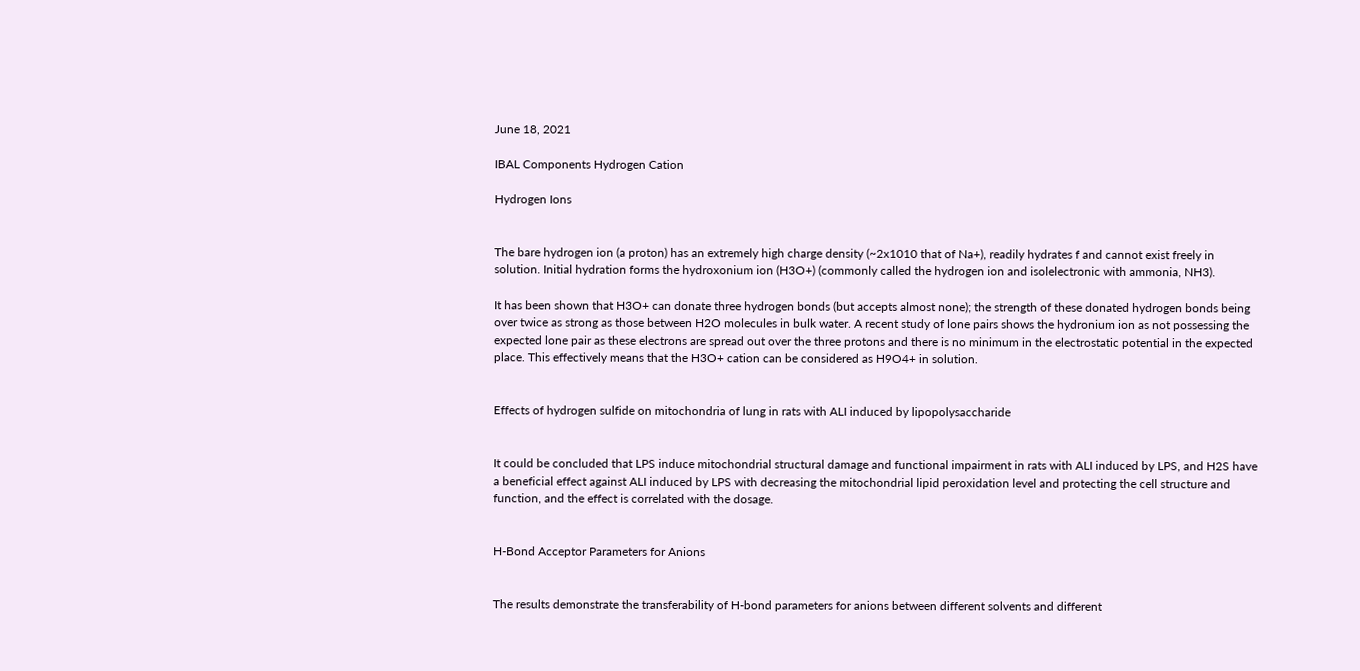June 18, 2021

IBAL Components Hydrogen Cation

Hydrogen Ions


The bare hydrogen ion (a proton) has an extremely high charge density (~2x1010 that of Na+), readily hydrates f and cannot exist freely in solution. Initial hydration forms the hydroxonium ion (H3O+) (commonly called the hydrogen ion and isolelectronic with ammonia, NH3).

It has been shown that H3O+ can donate three hydrogen bonds (but accepts almost none); the strength of these donated hydrogen bonds being over twice as strong as those between H2O molecules in bulk water. A recent study of lone pairs shows the hydronium ion as not possessing the expected lone pair as these electrons are spread out over the three protons and there is no minimum in the electrostatic potential in the expected place. This effectively means that the H3O+ cation can be considered as H9O4+ in solution.


Effects of hydrogen sulfide on mitochondria of lung in rats with ALI induced by lipopolysaccharide


It could be concluded that LPS induce mitochondrial structural damage and functional impairment in rats with ALI induced by LPS, and H2S have a beneficial effect against ALI induced by LPS with decreasing the mitochondrial lipid peroxidation level and protecting the cell structure and function, and the effect is correlated with the dosage.


H-Bond Acceptor Parameters for Anions


The results demonstrate the transferability of H-bond parameters for anions between different solvents and different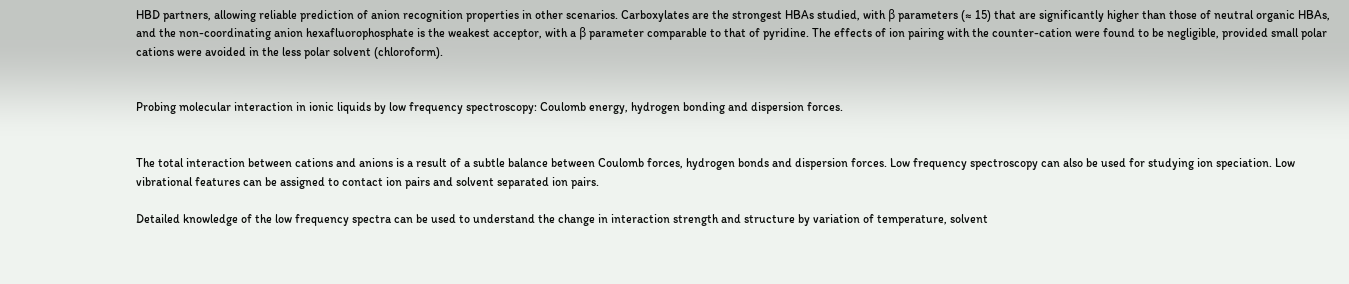HBD partners, allowing reliable prediction of anion recognition properties in other scenarios. Carboxylates are the strongest HBAs studied, with β parameters (≈ 15) that are significantly higher than those of neutral organic HBAs, and the non-coordinating anion hexafluorophosphate is the weakest acceptor, with a β parameter comparable to that of pyridine. The effects of ion pairing with the counter-cation were found to be negligible, provided small polar cations were avoided in the less polar solvent (chloroform).


Probing molecular interaction in ionic liquids by low frequency spectroscopy: Coulomb energy, hydrogen bonding and dispersion forces.


The total interaction between cations and anions is a result of a subtle balance between Coulomb forces, hydrogen bonds and dispersion forces. Low frequency spectroscopy can also be used for studying ion speciation. Low vibrational features can be assigned to contact ion pairs and solvent separated ion pairs.

Detailed knowledge of the low frequency spectra can be used to understand the change in interaction strength and structure by variation of temperature, solvent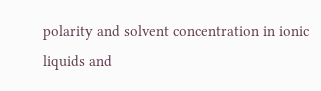polarity and solvent concentration in ionic liquids and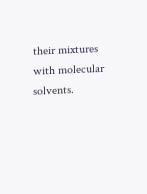their mixtures with molecular solvents.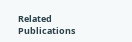Related Publications